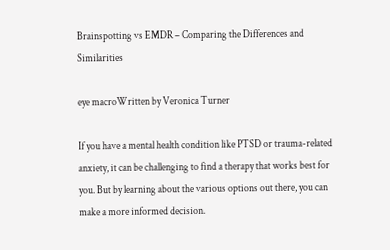Brainspotting vs EMDR – Comparing the Differences and Similarities

eye macroWritten by Veronica Turner

If you have a mental health condition like PTSD or trauma-related anxiety, it can be challenging to find a therapy that works best for you. But by learning about the various options out there, you can make a more informed decision.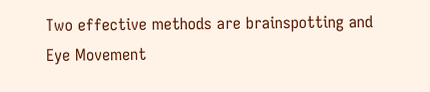Two effective methods are brainspotting and Eye Movement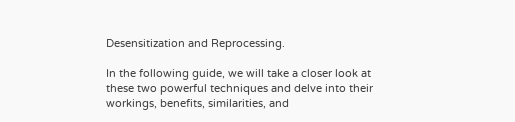Desensitization and Reprocessing.

In the following guide, we will take a closer look at these two powerful techniques and delve into their workings, benefits, similarities, and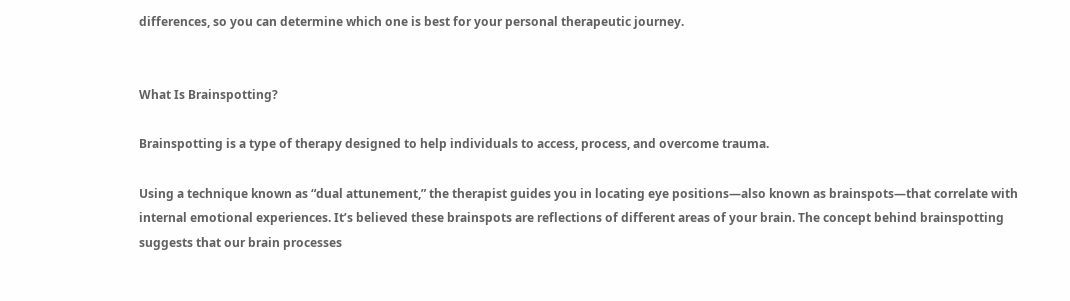differences, so you can determine which one is best for your personal therapeutic journey.


What Is Brainspotting?

Brainspotting is a type of therapy designed to help individuals to access, process, and overcome trauma.

Using a technique known as “dual attunement,” the therapist guides you in locating eye positions—also known as brainspots—that correlate with internal emotional experiences. It’s believed these brainspots are reflections of different areas of your brain. The concept behind brainspotting suggests that our brain processes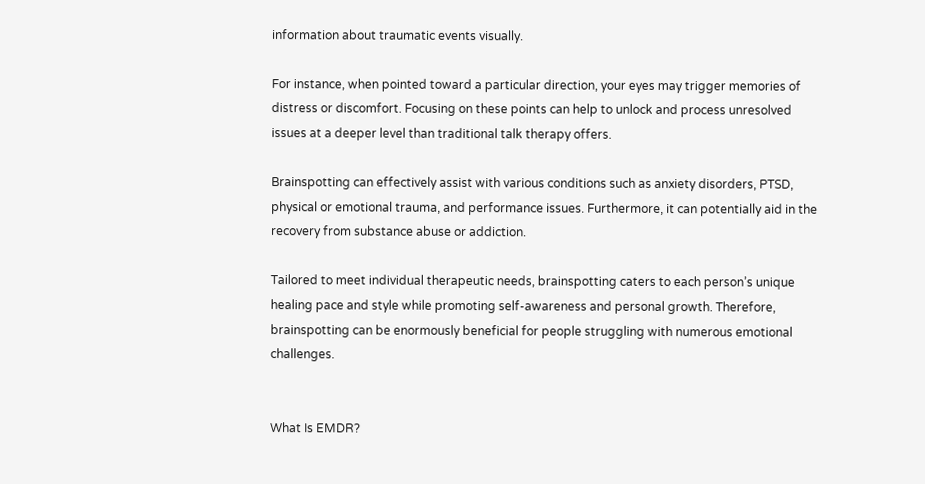information about traumatic events visually.

For instance, when pointed toward a particular direction, your eyes may trigger memories of distress or discomfort. Focusing on these points can help to unlock and process unresolved issues at a deeper level than traditional talk therapy offers.

Brainspotting can effectively assist with various conditions such as anxiety disorders, PTSD, physical or emotional trauma, and performance issues. Furthermore, it can potentially aid in the recovery from substance abuse or addiction.

Tailored to meet individual therapeutic needs, brainspotting caters to each person’s unique healing pace and style while promoting self-awareness and personal growth. Therefore, brainspotting can be enormously beneficial for people struggling with numerous emotional challenges.


What Is EMDR?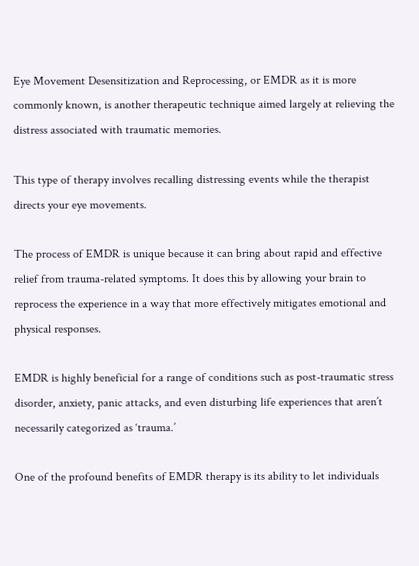Eye Movement Desensitization and Reprocessing, or EMDR as it is more commonly known, is another therapeutic technique aimed largely at relieving the distress associated with traumatic memories.

This type of therapy involves recalling distressing events while the therapist directs your eye movements.

The process of EMDR is unique because it can bring about rapid and effective relief from trauma-related symptoms. It does this by allowing your brain to reprocess the experience in a way that more effectively mitigates emotional and physical responses.

EMDR is highly beneficial for a range of conditions such as post-traumatic stress disorder, anxiety, panic attacks, and even disturbing life experiences that aren’t necessarily categorized as ‘trauma.’

One of the profound benefits of EMDR therapy is its ability to let individuals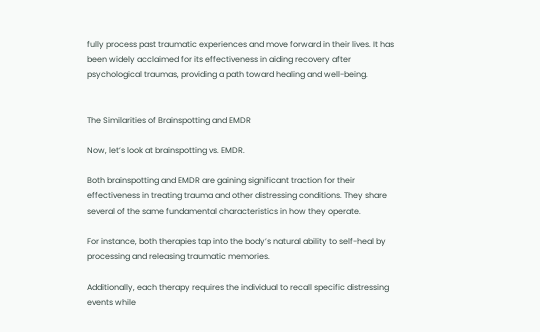fully process past traumatic experiences and move forward in their lives. It has been widely acclaimed for its effectiveness in aiding recovery after psychological traumas, providing a path toward healing and well-being.


The Similarities of Brainspotting and EMDR

Now, let’s look at brainspotting vs. EMDR.

Both brainspotting and EMDR are gaining significant traction for their effectiveness in treating trauma and other distressing conditions. They share several of the same fundamental characteristics in how they operate.

For instance, both therapies tap into the body’s natural ability to self-heal by processing and releasing traumatic memories.

Additionally, each therapy requires the individual to recall specific distressing events while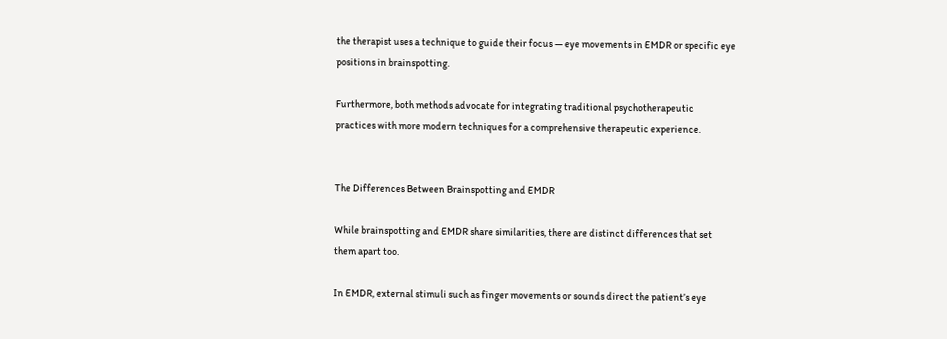the therapist uses a technique to guide their focus — eye movements in EMDR or specific eye positions in brainspotting.

Furthermore, both methods advocate for integrating traditional psychotherapeutic practices with more modern techniques for a comprehensive therapeutic experience.


The Differences Between Brainspotting and EMDR

While brainspotting and EMDR share similarities, there are distinct differences that set them apart too.

In EMDR, external stimuli such as finger movements or sounds direct the patient’s eye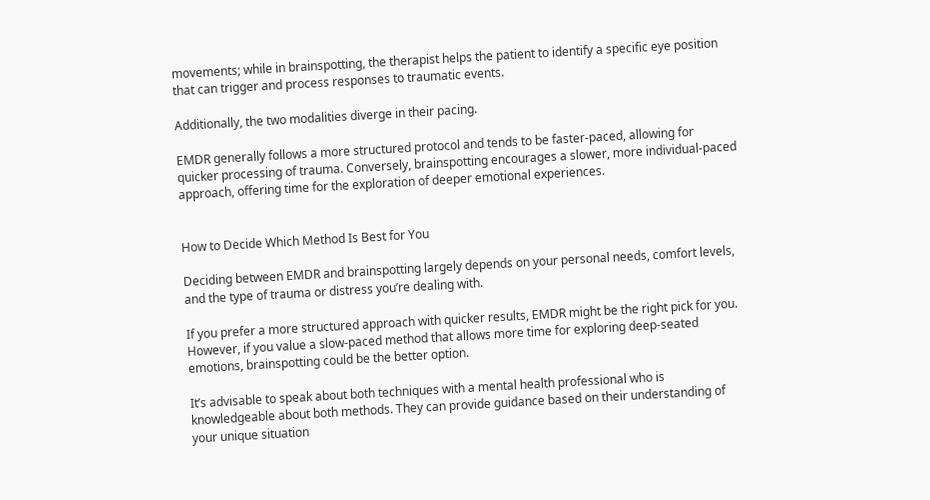movements; while in brainspotting, the therapist helps the patient to identify a specific eye position that can trigger and process responses to traumatic events.

Additionally, the two modalities diverge in their pacing.

EMDR generally follows a more structured protocol and tends to be faster-paced, allowing for quicker processing of trauma. Conversely, brainspotting encourages a slower, more individual-paced approach, offering time for the exploration of deeper emotional experiences.


How to Decide Which Method Is Best for You

Deciding between EMDR and brainspotting largely depends on your personal needs, comfort levels, and the type of trauma or distress you’re dealing with.

If you prefer a more structured approach with quicker results, EMDR might be the right pick for you. However, if you value a slow-paced method that allows more time for exploring deep-seated emotions, brainspotting could be the better option.

It’s advisable to speak about both techniques with a mental health professional who is knowledgeable about both methods. They can provide guidance based on their understanding of your unique situation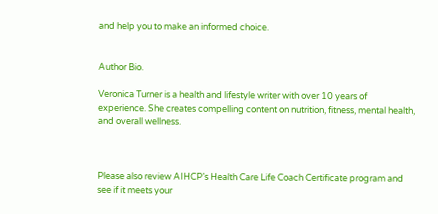and help you to make an informed choice.


Author Bio.

Veronica Turner is a health and lifestyle writer with over 10 years of experience. She creates compelling content on nutrition, fitness, mental health, and overall wellness.



Please also review AIHCP’s Health Care Life Coach Certificate program and see if it meets your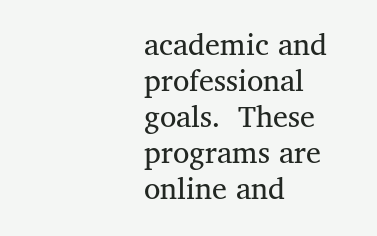academic and professional goals.  These programs are online and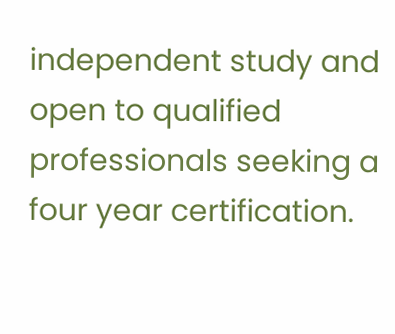independent study and open to qualified professionals seeking a four year certification.